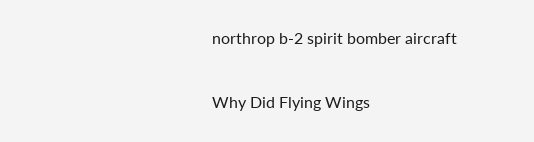northrop b-2 spirit bomber aircraft

Why Did Flying Wings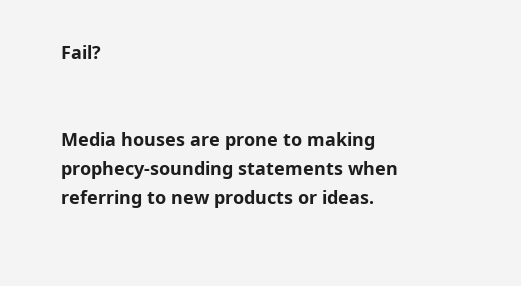Fail?


Media houses are prone to making prophecy-sounding statements when referring to new products or ideas.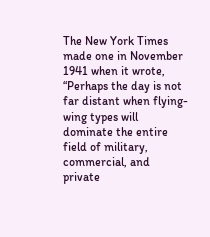The New York Times made one in November 1941 when it wrote, “Perhaps the day is not far distant when flying-wing types will dominate the entire field of military, commercial, and private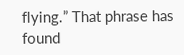flying.” That phrase has found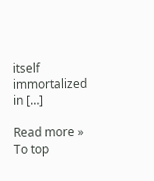itself immortalized in […]

Read more »
To top